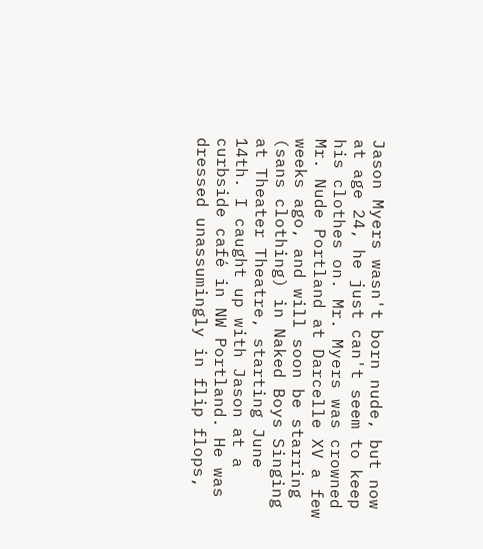Jason Myers wasn't born nude, but now at age 24, he just can't seem to keep his clothes on. Mr. Myers was crowned Mr. Nude Portland at Darcelle XV a few weeks ago, and will soon be starring (sans clothing) in Naked Boys Singing at Theater Theatre, starting June 14th. I caught up with Jason at a curbside café in NW Portland. He was dressed unassumingly in flip flops,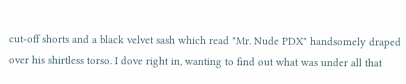cut-off shorts and a black velvet sash which read "Mr. Nude PDX" handsomely draped over his shirtless torso. I dove right in, wanting to find out what was under all that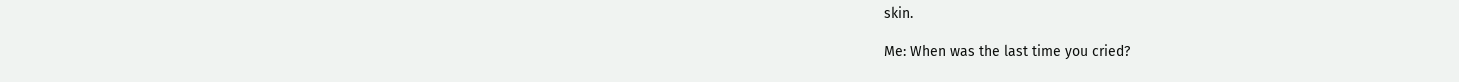skin.

Me: When was the last time you cried?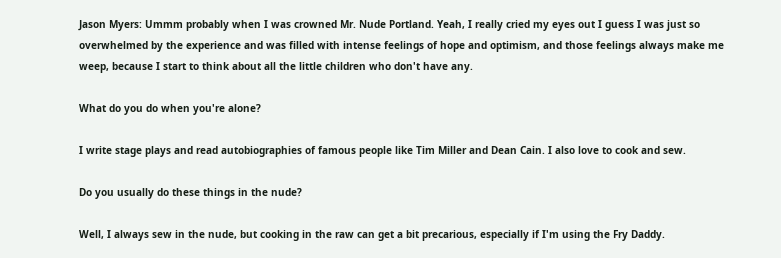Jason Myers: Ummm probably when I was crowned Mr. Nude Portland. Yeah, I really cried my eyes out I guess I was just so overwhelmed by the experience and was filled with intense feelings of hope and optimism, and those feelings always make me weep, because I start to think about all the little children who don't have any.

What do you do when you're alone?

I write stage plays and read autobiographies of famous people like Tim Miller and Dean Cain. I also love to cook and sew.

Do you usually do these things in the nude?

Well, I always sew in the nude, but cooking in the raw can get a bit precarious, especially if I'm using the Fry Daddy.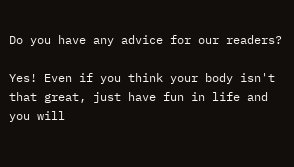Do you have any advice for our readers?

Yes! Even if you think your body isn't that great, just have fun in life and you will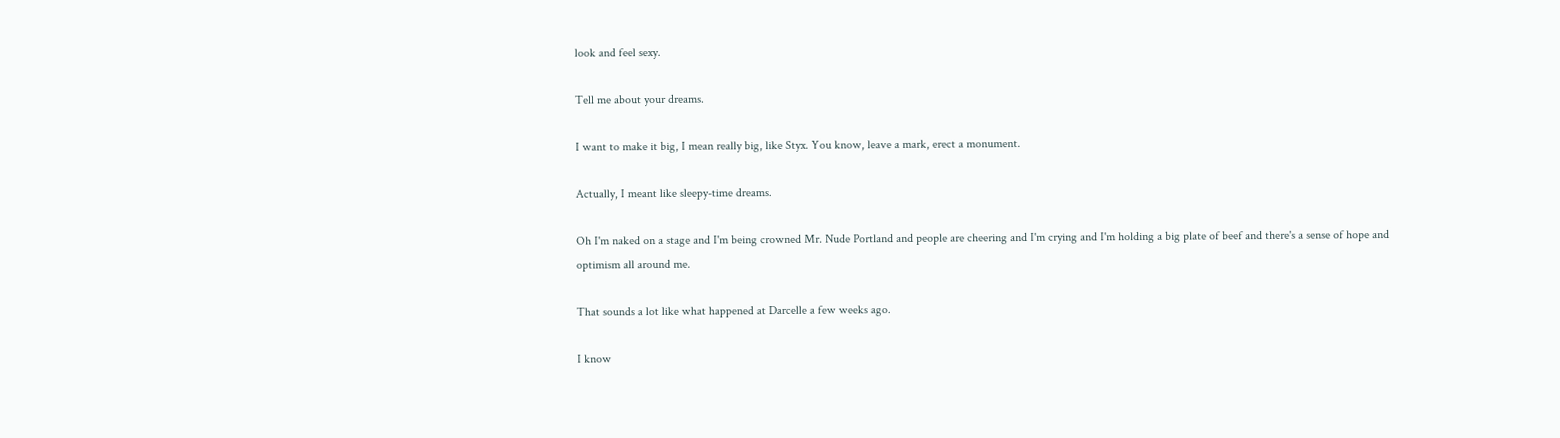look and feel sexy.

Tell me about your dreams.

I want to make it big, I mean really big, like Styx. You know, leave a mark, erect a monument.

Actually, I meant like sleepy-time dreams.

Oh I'm naked on a stage and I'm being crowned Mr. Nude Portland and people are cheering and I'm crying and I'm holding a big plate of beef and there's a sense of hope and optimism all around me.

That sounds a lot like what happened at Darcelle a few weeks ago.

I know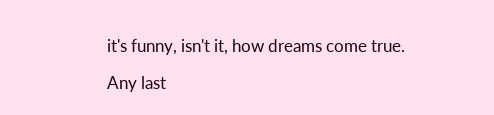it's funny, isn't it, how dreams come true.

Any last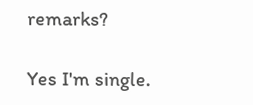remarks?

Yes I'm single.